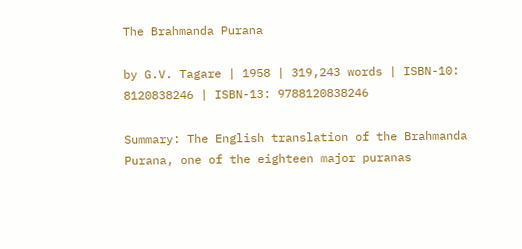The Brahmanda Purana

by G.V. Tagare | 1958 | 319,243 words | ISBN-10: 8120838246 | ISBN-13: 9788120838246

Summary: The English translation of the Brahmanda Purana, one of the eighteen major puranas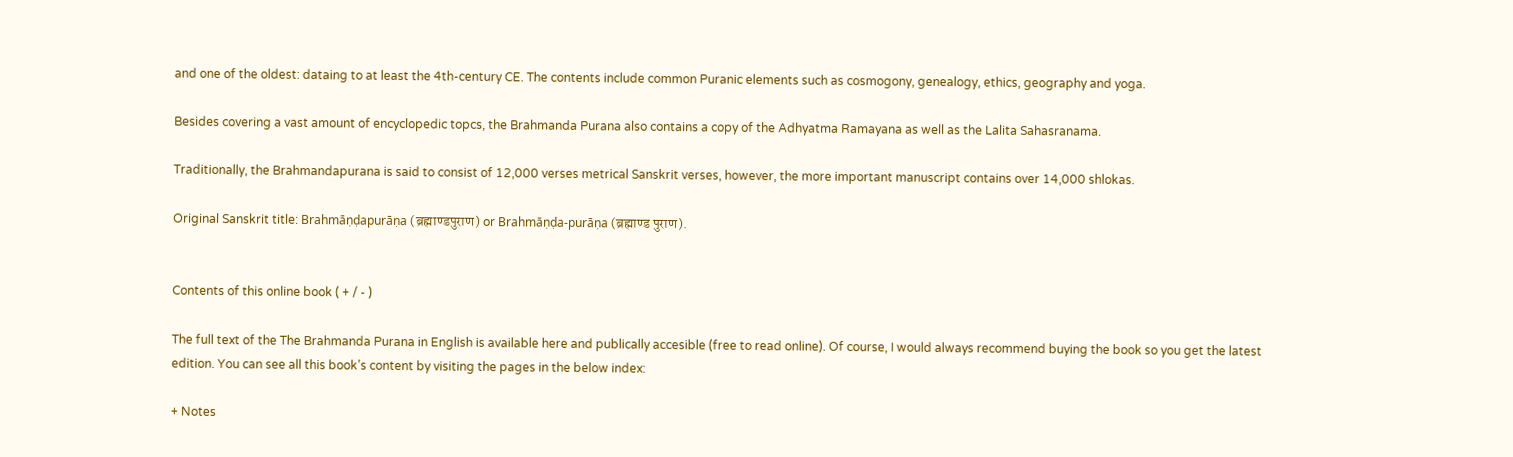and one of the oldest: dataing to at least the 4th-century CE. The contents include common Puranic elements such as cosmogony, genealogy, ethics, geography and yoga.

Besides covering a vast amount of encyclopedic topcs, the Brahmanda Purana also contains a copy of the Adhyatma Ramayana as well as the Lalita Sahasranama.

Traditionally, the Brahmandapurana is said to consist of 12,000 verses metrical Sanskrit verses, however, the more important manuscript contains over 14,000 shlokas.

Original Sanskrit title: Brahmāṇḍapurāṇa (ब्रह्माण्डपुराण) or Brahmāṇḍa-purāṇa (ब्रह्माण्ड पुराण).


Contents of this online book ( + / - )

The full text of the The Brahmanda Purana in English is available here and publically accesible (free to read online). Of course, I would always recommend buying the book so you get the latest edition. You can see all this book’s content by visiting the pages in the below index:

+ Notes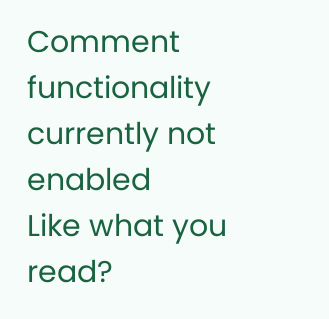Comment functionality currently not enabled
Like what you read?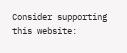Consider supporting this website: